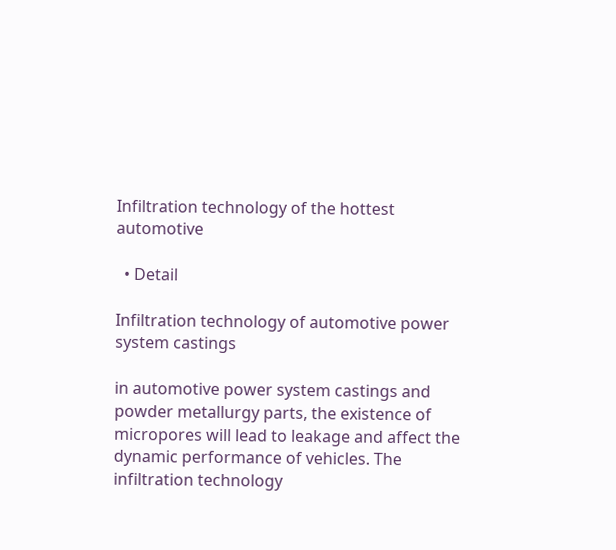Infiltration technology of the hottest automotive

  • Detail

Infiltration technology of automotive power system castings

in automotive power system castings and powder metallurgy parts, the existence of micropores will lead to leakage and affect the dynamic performance of vehicles. The infiltration technology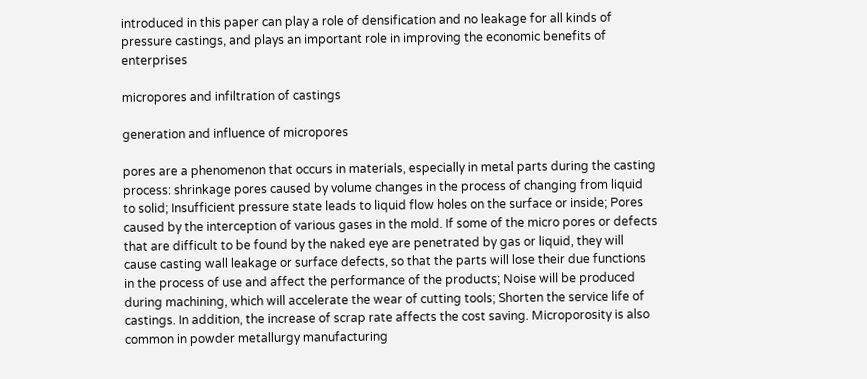introduced in this paper can play a role of densification and no leakage for all kinds of pressure castings, and plays an important role in improving the economic benefits of enterprises

micropores and infiltration of castings

generation and influence of micropores

pores are a phenomenon that occurs in materials, especially in metal parts during the casting process: shrinkage pores caused by volume changes in the process of changing from liquid to solid; Insufficient pressure state leads to liquid flow holes on the surface or inside; Pores caused by the interception of various gases in the mold. If some of the micro pores or defects that are difficult to be found by the naked eye are penetrated by gas or liquid, they will cause casting wall leakage or surface defects, so that the parts will lose their due functions in the process of use and affect the performance of the products; Noise will be produced during machining, which will accelerate the wear of cutting tools; Shorten the service life of castings. In addition, the increase of scrap rate affects the cost saving. Microporosity is also common in powder metallurgy manufacturing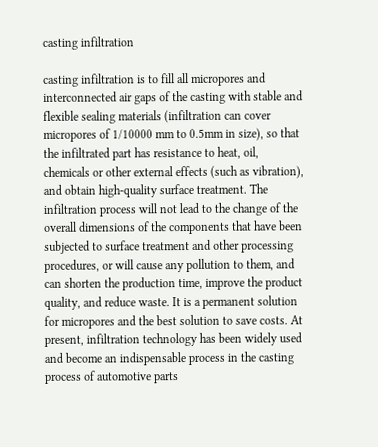casting infiltration

casting infiltration is to fill all micropores and interconnected air gaps of the casting with stable and flexible sealing materials (infiltration can cover micropores of 1/10000 mm to 0.5mm in size), so that the infiltrated part has resistance to heat, oil, chemicals or other external effects (such as vibration), and obtain high-quality surface treatment. The infiltration process will not lead to the change of the overall dimensions of the components that have been subjected to surface treatment and other processing procedures, or will cause any pollution to them, and can shorten the production time, improve the product quality, and reduce waste. It is a permanent solution for micropores and the best solution to save costs. At present, infiltration technology has been widely used and become an indispensable process in the casting process of automotive parts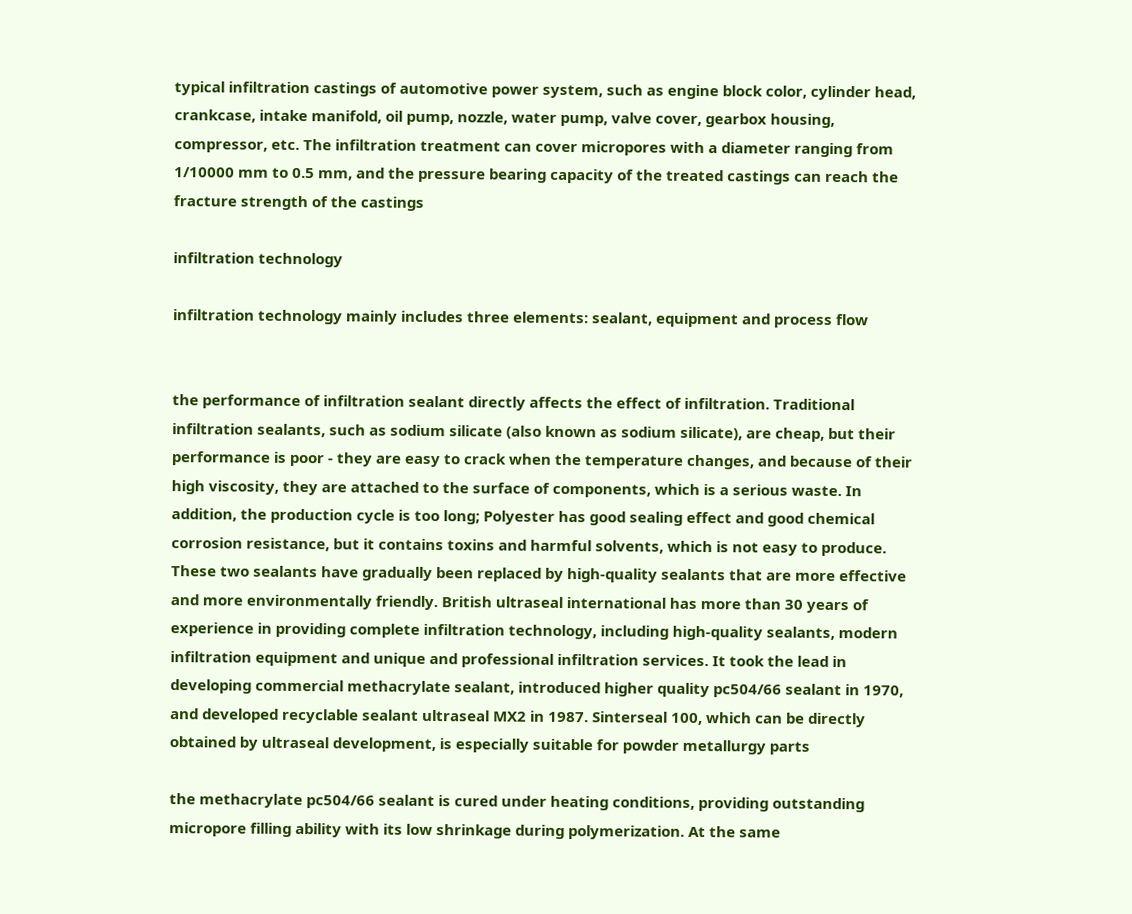typical infiltration castings of automotive power system, such as engine block color, cylinder head, crankcase, intake manifold, oil pump, nozzle, water pump, valve cover, gearbox housing, compressor, etc. The infiltration treatment can cover micropores with a diameter ranging from 1/10000 mm to 0.5 mm, and the pressure bearing capacity of the treated castings can reach the fracture strength of the castings

infiltration technology

infiltration technology mainly includes three elements: sealant, equipment and process flow


the performance of infiltration sealant directly affects the effect of infiltration. Traditional infiltration sealants, such as sodium silicate (also known as sodium silicate), are cheap, but their performance is poor - they are easy to crack when the temperature changes, and because of their high viscosity, they are attached to the surface of components, which is a serious waste. In addition, the production cycle is too long; Polyester has good sealing effect and good chemical corrosion resistance, but it contains toxins and harmful solvents, which is not easy to produce. These two sealants have gradually been replaced by high-quality sealants that are more effective and more environmentally friendly. British ultraseal international has more than 30 years of experience in providing complete infiltration technology, including high-quality sealants, modern infiltration equipment and unique and professional infiltration services. It took the lead in developing commercial methacrylate sealant, introduced higher quality pc504/66 sealant in 1970, and developed recyclable sealant ultraseal MX2 in 1987. Sinterseal 100, which can be directly obtained by ultraseal development, is especially suitable for powder metallurgy parts

the methacrylate pc504/66 sealant is cured under heating conditions, providing outstanding micropore filling ability with its low shrinkage during polymerization. At the same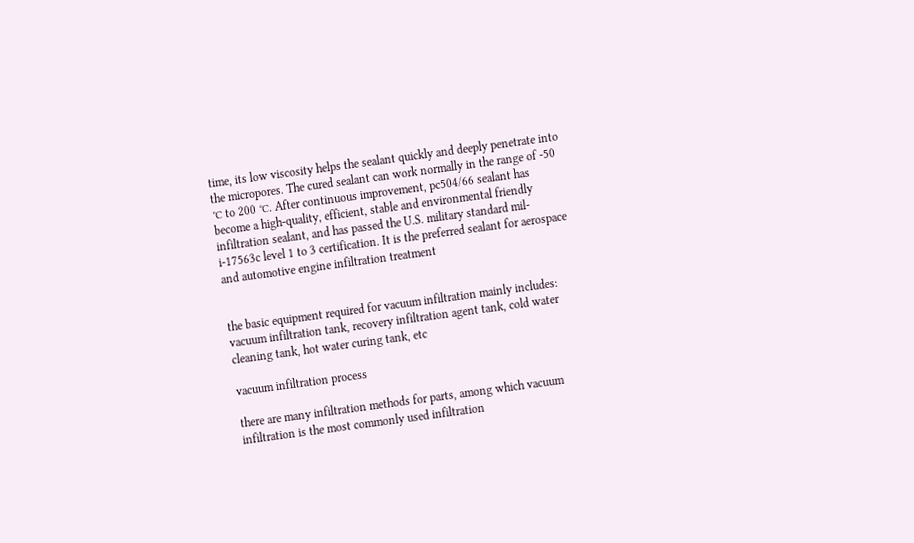time, its low viscosity helps the sealant quickly and deeply penetrate into the micropores. The cured sealant can work normally in the range of -50 ℃ to 200 ℃. After continuous improvement, pc504/66 sealant has become a high-quality, efficient, stable and environmental friendly infiltration sealant, and has passed the U.S. military standard mil-i-17563c level 1 to 3 certification. It is the preferred sealant for aerospace and automotive engine infiltration treatment


the basic equipment required for vacuum infiltration mainly includes: vacuum infiltration tank, recovery infiltration agent tank, cold water cleaning tank, hot water curing tank, etc

vacuum infiltration process

there are many infiltration methods for parts, among which vacuum infiltration is the most commonly used infiltration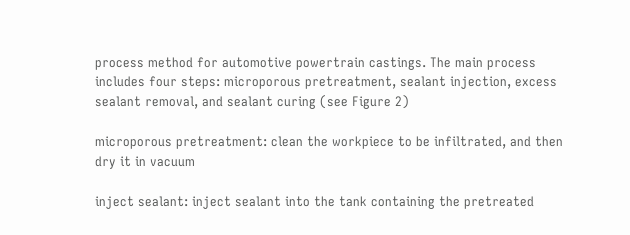process method for automotive powertrain castings. The main process includes four steps: microporous pretreatment, sealant injection, excess sealant removal, and sealant curing (see Figure 2)

microporous pretreatment: clean the workpiece to be infiltrated, and then dry it in vacuum

inject sealant: inject sealant into the tank containing the pretreated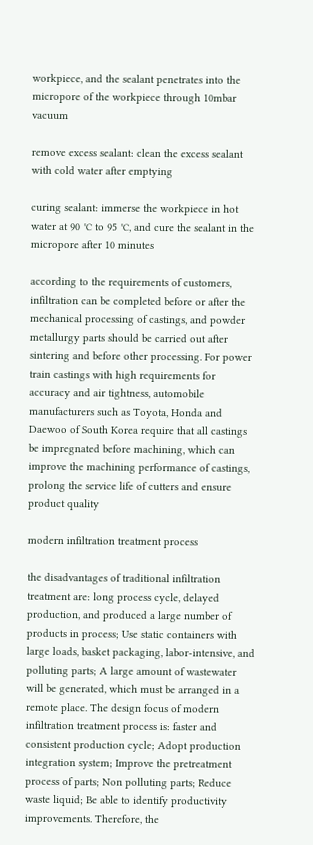workpiece, and the sealant penetrates into the micropore of the workpiece through 10mbar vacuum

remove excess sealant: clean the excess sealant with cold water after emptying

curing sealant: immerse the workpiece in hot water at 90 ℃ to 95 ℃, and cure the sealant in the micropore after 10 minutes

according to the requirements of customers, infiltration can be completed before or after the mechanical processing of castings, and powder metallurgy parts should be carried out after sintering and before other processing. For power train castings with high requirements for accuracy and air tightness, automobile manufacturers such as Toyota, Honda and Daewoo of South Korea require that all castings be impregnated before machining, which can improve the machining performance of castings, prolong the service life of cutters and ensure product quality

modern infiltration treatment process

the disadvantages of traditional infiltration treatment are: long process cycle, delayed production, and produced a large number of products in process; Use static containers with large loads, basket packaging, labor-intensive, and polluting parts; A large amount of wastewater will be generated, which must be arranged in a remote place. The design focus of modern infiltration treatment process is: faster and consistent production cycle; Adopt production integration system; Improve the pretreatment process of parts; Non polluting parts; Reduce waste liquid; Be able to identify productivity improvements. Therefore, the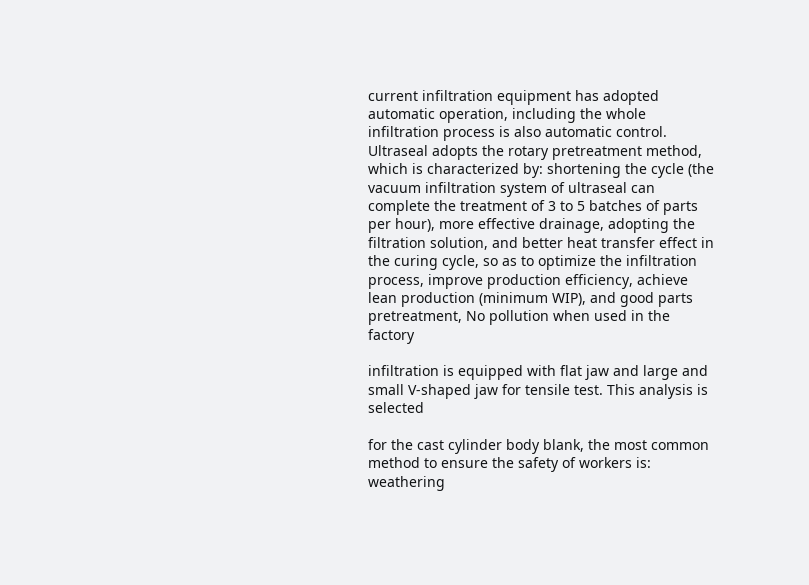current infiltration equipment has adopted automatic operation, including the whole infiltration process is also automatic control. Ultraseal adopts the rotary pretreatment method, which is characterized by: shortening the cycle (the vacuum infiltration system of ultraseal can complete the treatment of 3 to 5 batches of parts per hour), more effective drainage, adopting the filtration solution, and better heat transfer effect in the curing cycle, so as to optimize the infiltration process, improve production efficiency, achieve lean production (minimum WIP), and good parts pretreatment, No pollution when used in the factory

infiltration is equipped with flat jaw and large and small V-shaped jaw for tensile test. This analysis is selected

for the cast cylinder body blank, the most common method to ensure the safety of workers is: weathering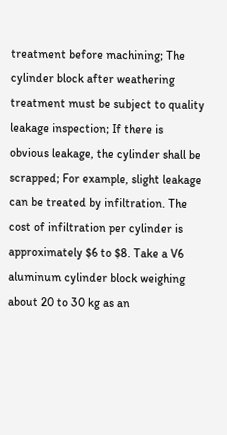treatment before machining; The cylinder block after weathering treatment must be subject to quality leakage inspection; If there is obvious leakage, the cylinder shall be scrapped; For example, slight leakage can be treated by infiltration. The cost of infiltration per cylinder is approximately $6 to $8. Take a V6 aluminum cylinder block weighing about 20 to 30 kg as an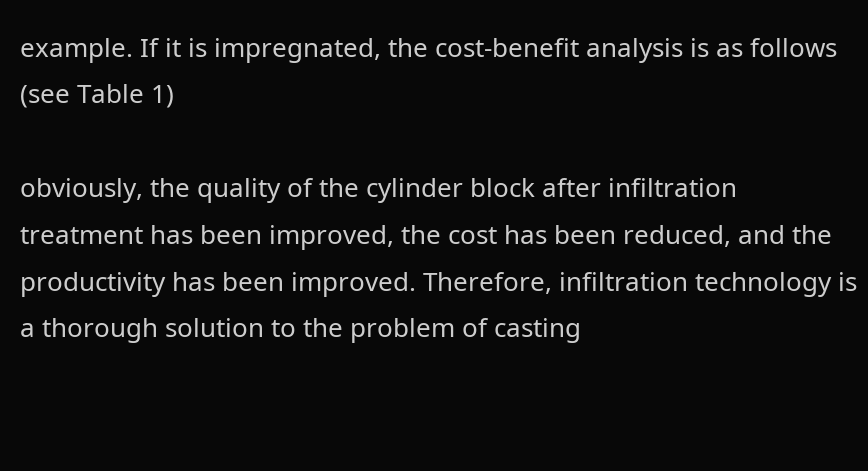example. If it is impregnated, the cost-benefit analysis is as follows (see Table 1)

obviously, the quality of the cylinder block after infiltration treatment has been improved, the cost has been reduced, and the productivity has been improved. Therefore, infiltration technology is a thorough solution to the problem of casting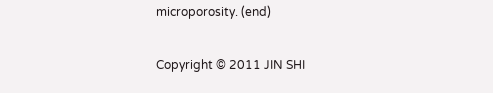microporosity. (end)

Copyright © 2011 JIN SHI